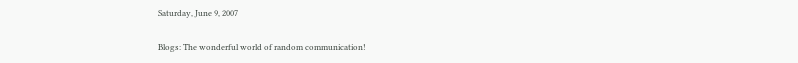Saturday, June 9, 2007

Blogs: The wonderful world of random communication!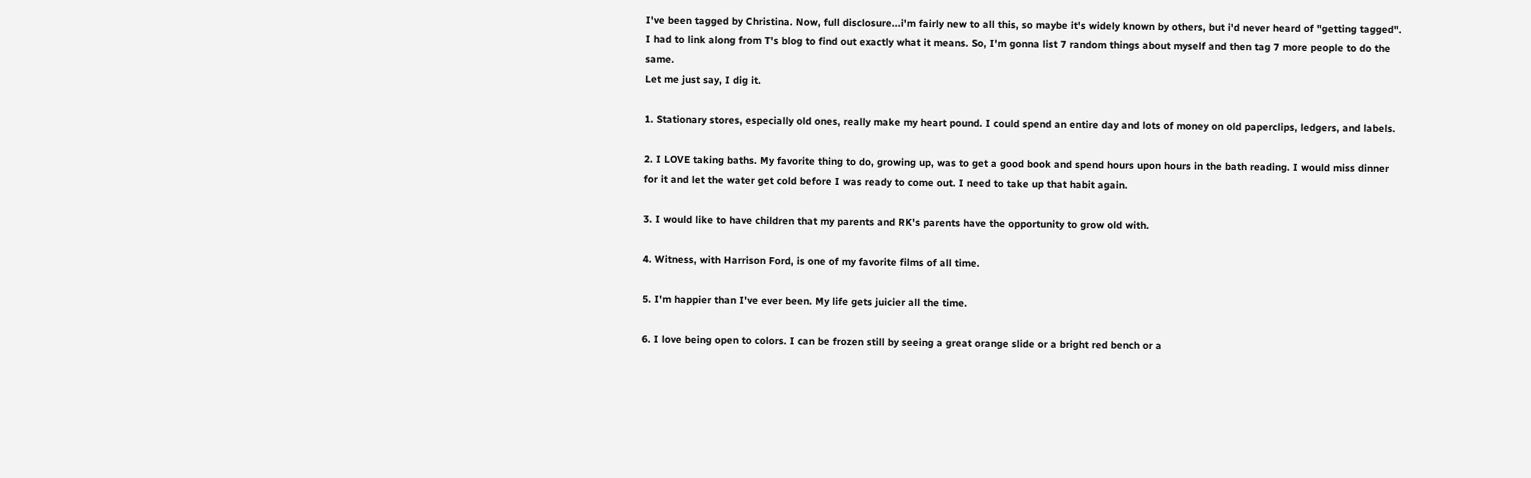I've been tagged by Christina. Now, full disclosure...i'm fairly new to all this, so maybe it's widely known by others, but i'd never heard of "getting tagged". I had to link along from T's blog to find out exactly what it means. So, I'm gonna list 7 random things about myself and then tag 7 more people to do the same.
Let me just say, I dig it.

1. Stationary stores, especially old ones, really make my heart pound. I could spend an entire day and lots of money on old paperclips, ledgers, and labels.

2. I LOVE taking baths. My favorite thing to do, growing up, was to get a good book and spend hours upon hours in the bath reading. I would miss dinner for it and let the water get cold before I was ready to come out. I need to take up that habit again.

3. I would like to have children that my parents and RK's parents have the opportunity to grow old with.

4. Witness, with Harrison Ford, is one of my favorite films of all time.

5. I'm happier than I've ever been. My life gets juicier all the time.

6. I love being open to colors. I can be frozen still by seeing a great orange slide or a bright red bench or a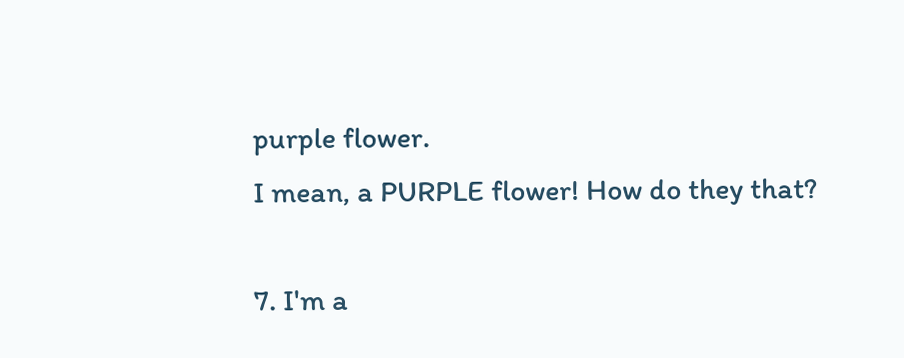purple flower.
I mean, a PURPLE flower! How do they that?

7. I'm a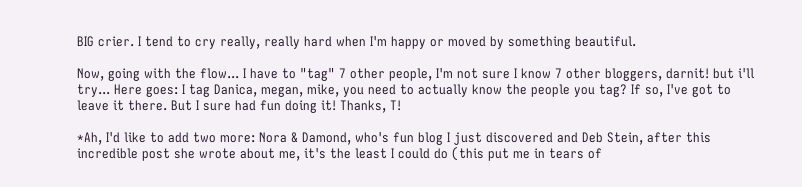BIG crier. I tend to cry really, really hard when I'm happy or moved by something beautiful.

Now, going with the flow... I have to "tag" 7 other people, I'm not sure I know 7 other bloggers, darnit! but i'll try... Here goes: I tag Danica, megan, mike, you need to actually know the people you tag? If so, I've got to leave it there. But I sure had fun doing it! Thanks, T!

*Ah, I'd like to add two more: Nora & Damond, who's fun blog I just discovered and Deb Stein, after this incredible post she wrote about me, it's the least I could do (this put me in tears of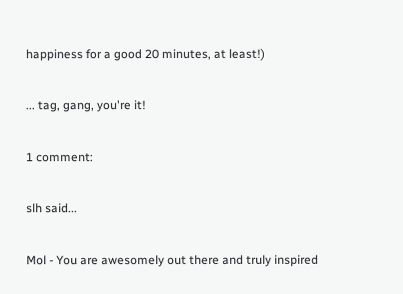happiness for a good 20 minutes, at least!)

... tag, gang, you're it!

1 comment:

slh said...

Mol - You are awesomely out there and truly inspired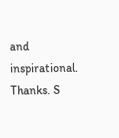and inspirational. Thanks. S